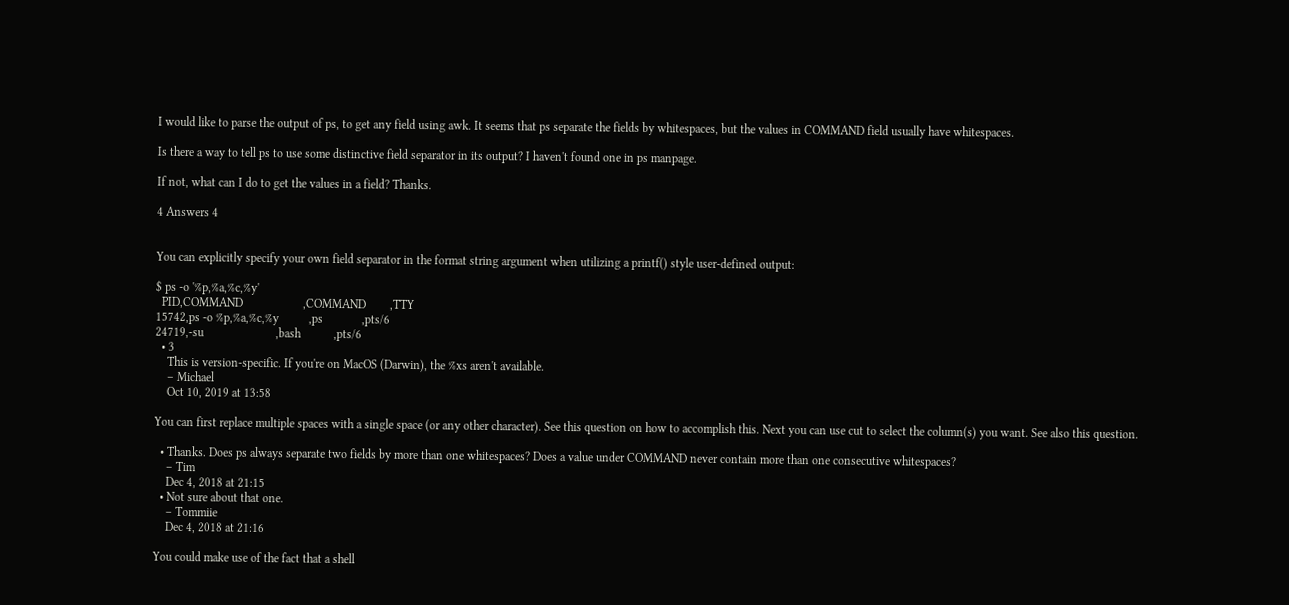I would like to parse the output of ps, to get any field using awk. It seems that ps separate the fields by whitespaces, but the values in COMMAND field usually have whitespaces.

Is there a way to tell ps to use some distinctive field separator in its output? I haven't found one in ps manpage.

If not, what can I do to get the values in a field? Thanks.

4 Answers 4


You can explicitly specify your own field separator in the format string argument when utilizing a printf() style user-defined output:

$ ps -o '%p,%a,%c,%y'
  PID,COMMAND                    ,COMMAND        ,TTY
15742,ps -o %p,%a,%c,%y          ,ps             ,pts/6
24719,-su                        ,bash           ,pts/6
  • 3
    This is version-specific. If you're on MacOS (Darwin), the %xs aren't available.
    – Michael
    Oct 10, 2019 at 13:58

You can first replace multiple spaces with a single space (or any other character). See this question on how to accomplish this. Next you can use cut to select the column(s) you want. See also this question.

  • Thanks. Does ps always separate two fields by more than one whitespaces? Does a value under COMMAND never contain more than one consecutive whitespaces?
    – Tim
    Dec 4, 2018 at 21:15
  • Not sure about that one.
    – Tommiie
    Dec 4, 2018 at 21:16

You could make use of the fact that a shell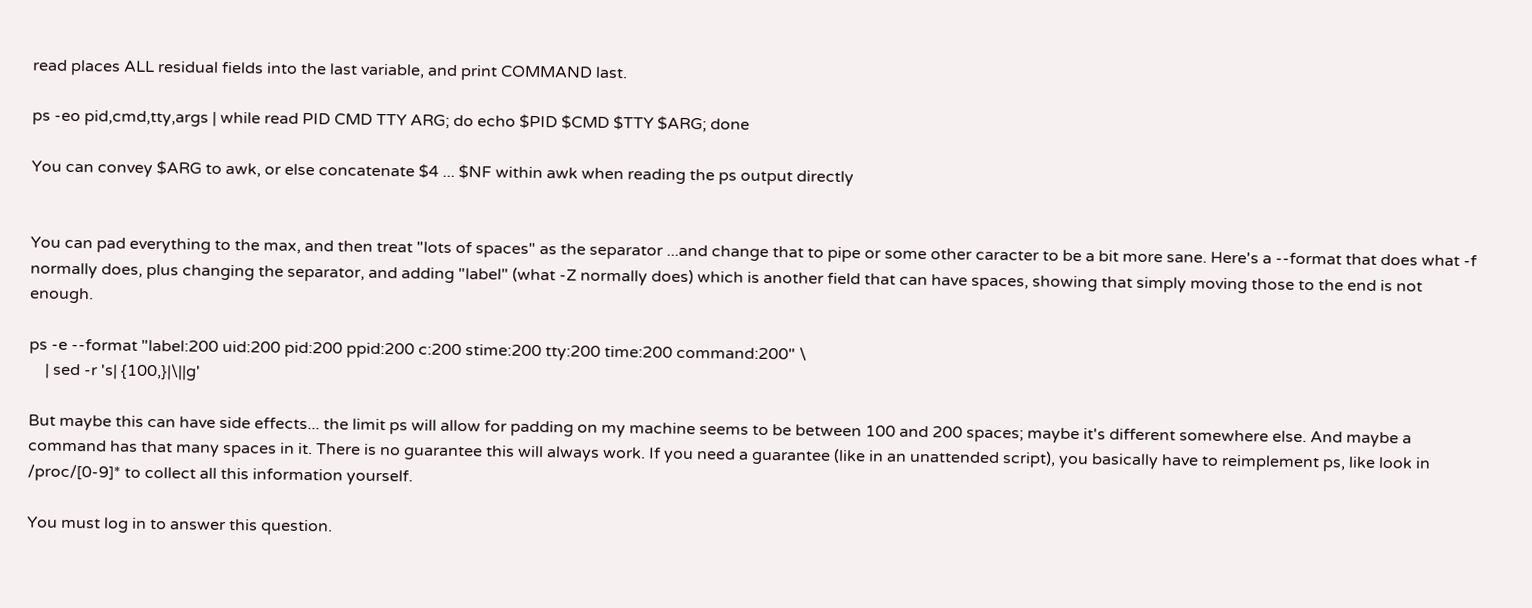read places ALL residual fields into the last variable, and print COMMAND last.

ps -eo pid,cmd,tty,args | while read PID CMD TTY ARG; do echo $PID $CMD $TTY $ARG; done

You can convey $ARG to awk, or else concatenate $4 ... $NF within awk when reading the ps output directly


You can pad everything to the max, and then treat "lots of spaces" as the separator ...and change that to pipe or some other caracter to be a bit more sane. Here's a --format that does what -f normally does, plus changing the separator, and adding "label" (what -Z normally does) which is another field that can have spaces, showing that simply moving those to the end is not enough.

ps -e --format "label:200 uid:200 pid:200 ppid:200 c:200 stime:200 tty:200 time:200 command:200" \
    | sed -r 's| {100,}|\||g'

But maybe this can have side effects... the limit ps will allow for padding on my machine seems to be between 100 and 200 spaces; maybe it's different somewhere else. And maybe a command has that many spaces in it. There is no guarantee this will always work. If you need a guarantee (like in an unattended script), you basically have to reimplement ps, like look in /proc/[0-9]* to collect all this information yourself.

You must log in to answer this question.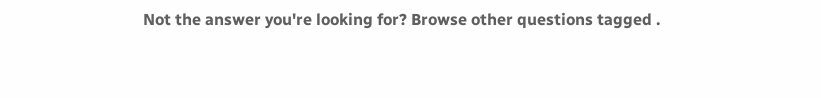Not the answer you're looking for? Browse other questions tagged .